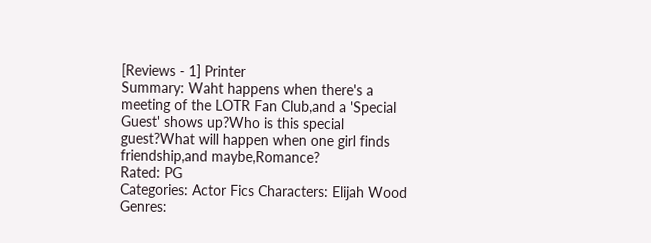[Reviews - 1] Printer
Summary: Waht happens when there's a meeting of the LOTR Fan Club,and a 'Special Guest' shows up?Who is this special guest?What will happen when one girl finds friendship,and maybe,Romance?
Rated: PG
Categories: Actor Fics Characters: Elijah Wood
Genres: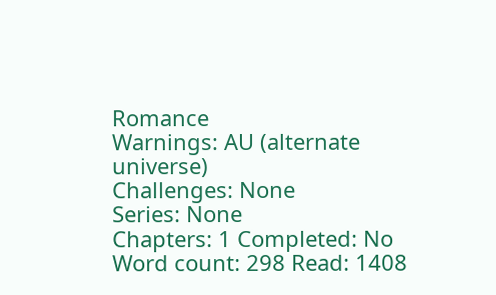Romance
Warnings: AU (alternate universe)
Challenges: None
Series: None
Chapters: 1 Completed: No
Word count: 298 Read: 1408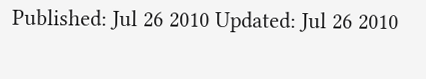Published: Jul 26 2010 Updated: Jul 26 2010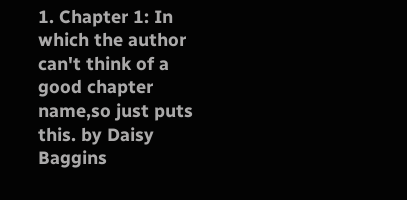1. Chapter 1: In which the author can't think of a good chapter name,so just puts this. by Daisy Baggins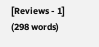[Reviews - 1] (298 words)